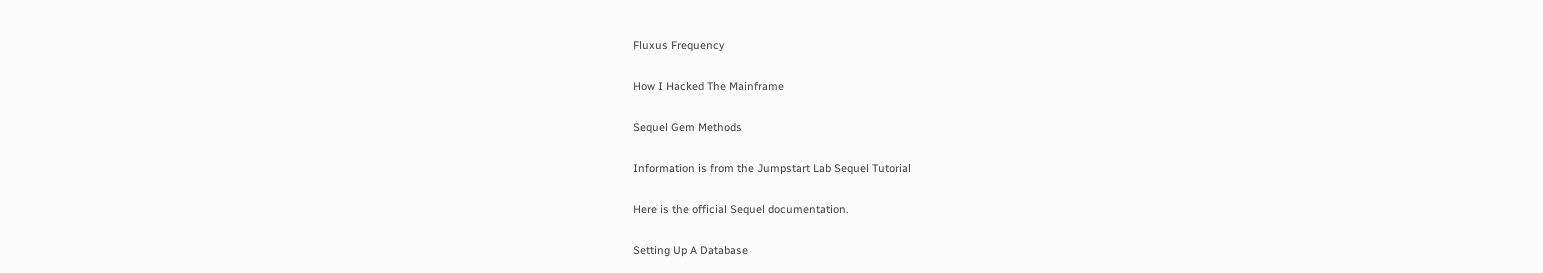Fluxus Frequency

How I Hacked The Mainframe

Sequel Gem Methods

Information is from the Jumpstart Lab Sequel Tutorial

Here is the official Sequel documentation.

Setting Up A Database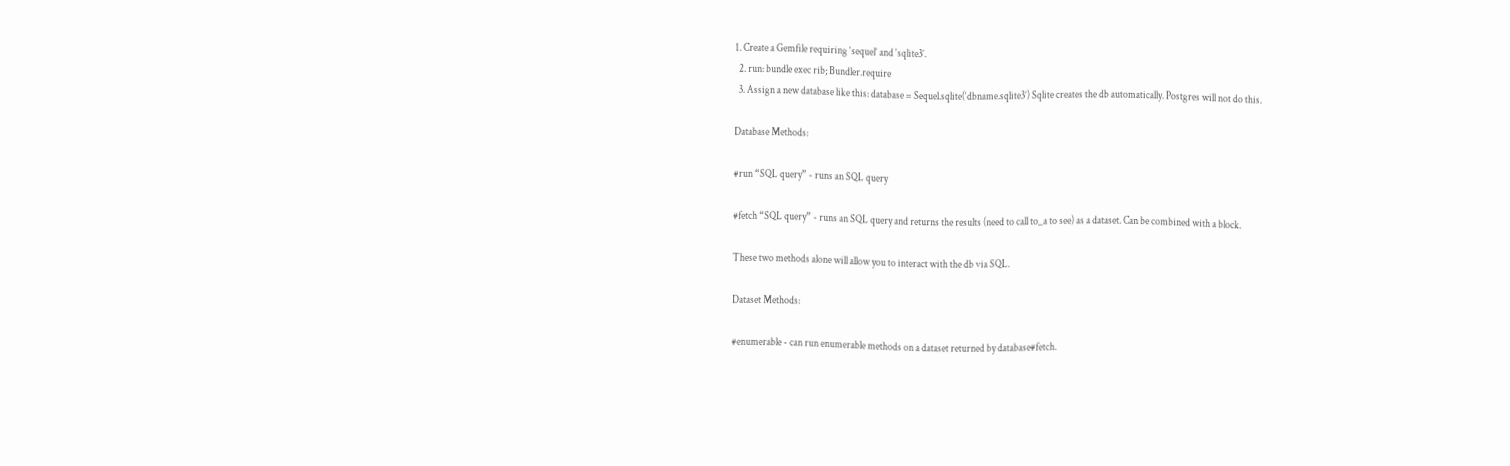1. Create a Gemfile requiring ‘sequel’ and ‘sqlite3’.
  2. run: bundle exec rib; Bundler.require
  3. Assign a new database like this: database = Sequel.sqlite(‘dbname.sqlite3’) Sqlite creates the db automatically. Postgres will not do this.

Database Methods:

#run “SQL query” - runs an SQL query

#fetch “SQL query” - runs an SQL query and returns the results (need to call to_a to see) as a dataset. Can be combined with a block.

These two methods alone will allow you to interact with the db via SQL.

Dataset Methods:

#enumerable - can run enumerable methods on a dataset returned by database#fetch.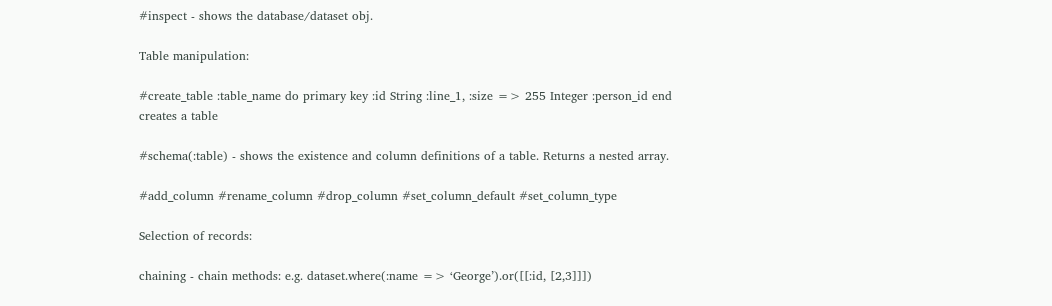#inspect - shows the database/dataset obj.

Table manipulation:

#create_table :table_name do primary key :id String :line_1, :size => 255 Integer :person_id end creates a table

#schema(:table) - shows the existence and column definitions of a table. Returns a nested array.

#add_column #rename_column #drop_column #set_column_default #set_column_type

Selection of records:

chaining - chain methods: e.g. dataset.where(:name => ‘George’).or([[:id, [2,3]]])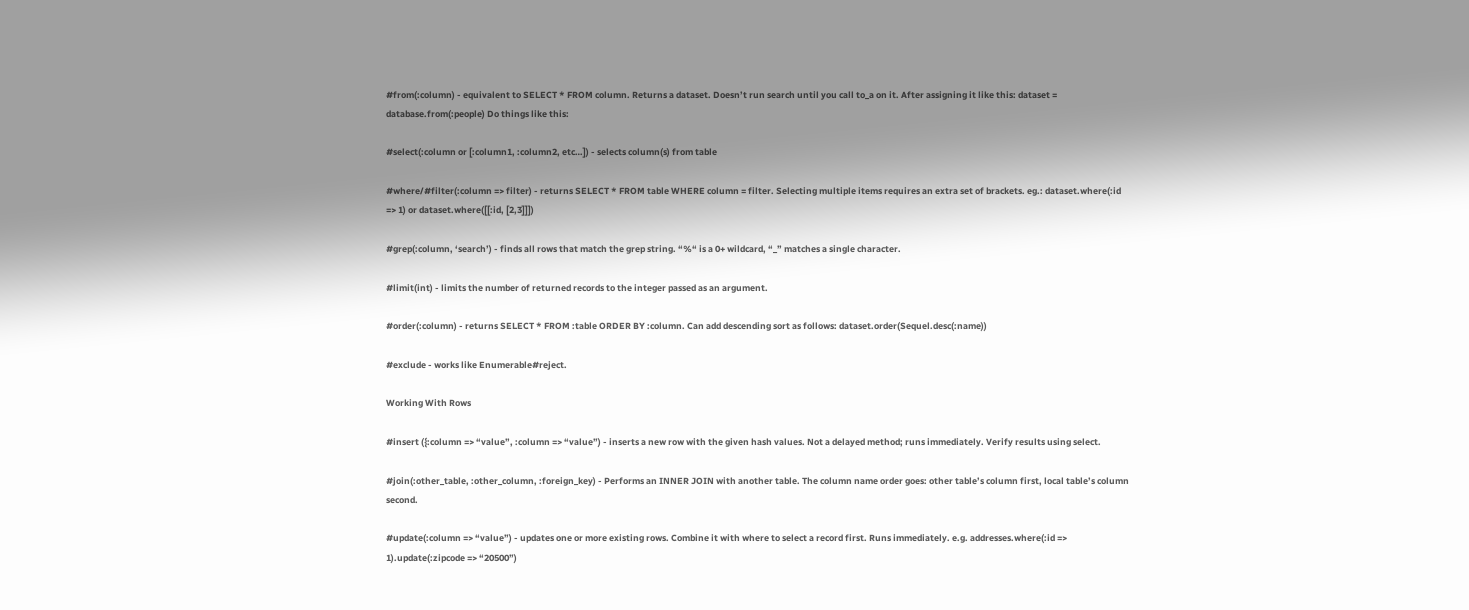#from(:column) - equivalent to SELECT * FROM column. Returns a dataset. Doesn’t run search until you call to_a on it. After assigning it like this: dataset = database.from(:people) Do things like this:

#select(:column or [:column1, :column2, etc…]) - selects column(s) from table

#where/#filter(:column => filter) - returns SELECT * FROM table WHERE column = filter. Selecting multiple items requires an extra set of brackets. eg.: dataset.where(:id => 1) or dataset.where([[:id, [2,3]]])

#grep(:column, ‘search’) - finds all rows that match the grep string. “%“ is a 0+ wildcard, “_” matches a single character.

#limit(int) - limits the number of returned records to the integer passed as an argument.

#order(:column) - returns SELECT * FROM :table ORDER BY :column. Can add descending sort as follows: dataset.order(Sequel.desc(:name))

#exclude - works like Enumerable#reject.

Working With Rows

#insert ({:column => “value”, :column => “value”) - inserts a new row with the given hash values. Not a delayed method; runs immediately. Verify results using select.

#join(:other_table, :other_column, :foreign_key) - Performs an INNER JOIN with another table. The column name order goes: other table’s column first, local table’s column second.

#update(:column => “value”) - updates one or more existing rows. Combine it with where to select a record first. Runs immediately. e.g. addresses.where(:id => 1).update(:zipcode => “20500”)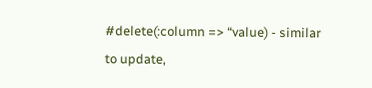#delete(:column => “value) - similar to update,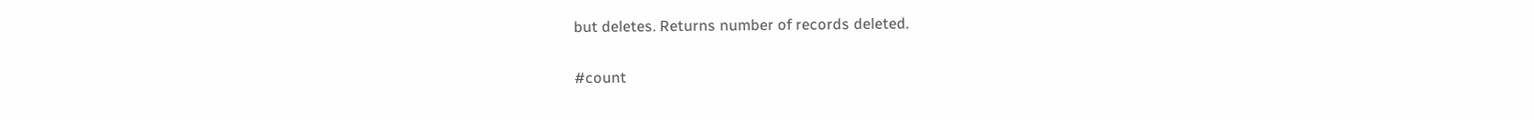but deletes. Returns number of records deleted.

#count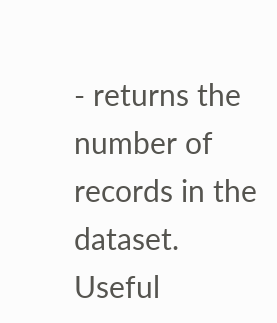- returns the number of records in the dataset. Useful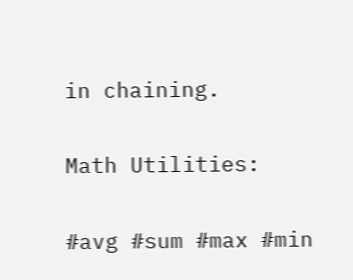in chaining.

Math Utilities:

#avg #sum #max #min